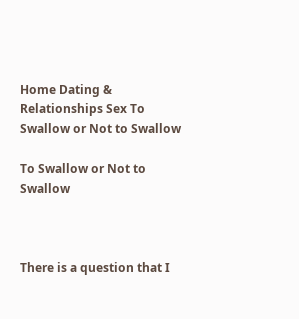Home Dating & Relationships Sex To Swallow or Not to Swallow

To Swallow or Not to Swallow



There is a question that I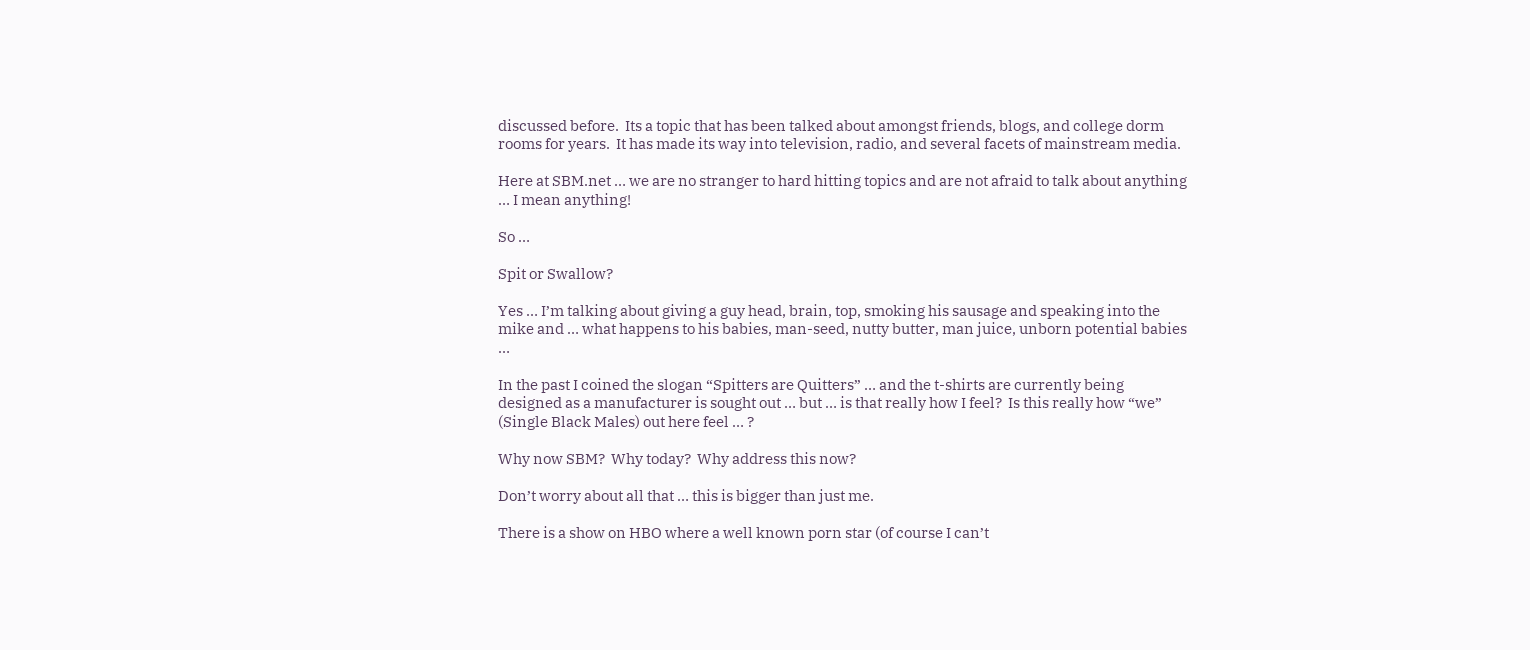discussed before.  Its a topic that has been talked about amongst friends, blogs, and college dorm rooms for years.  It has made its way into television, radio, and several facets of mainstream media.

Here at SBM.net … we are no stranger to hard hitting topics and are not afraid to talk about anything … I mean anything!

So …

Spit or Swallow?

Yes … I’m talking about giving a guy head, brain, top, smoking his sausage and speaking into the mike and … what happens to his babies, man-seed, nutty butter, man juice, unborn potential babies …

In the past I coined the slogan “Spitters are Quitters” … and the t-shirts are currently being designed as a manufacturer is sought out … but … is that really how I feel?  Is this really how “we” (Single Black Males) out here feel … ?

Why now SBM?  Why today?  Why address this now?

Don’t worry about all that … this is bigger than just me.

There is a show on HBO where a well known porn star (of course I can’t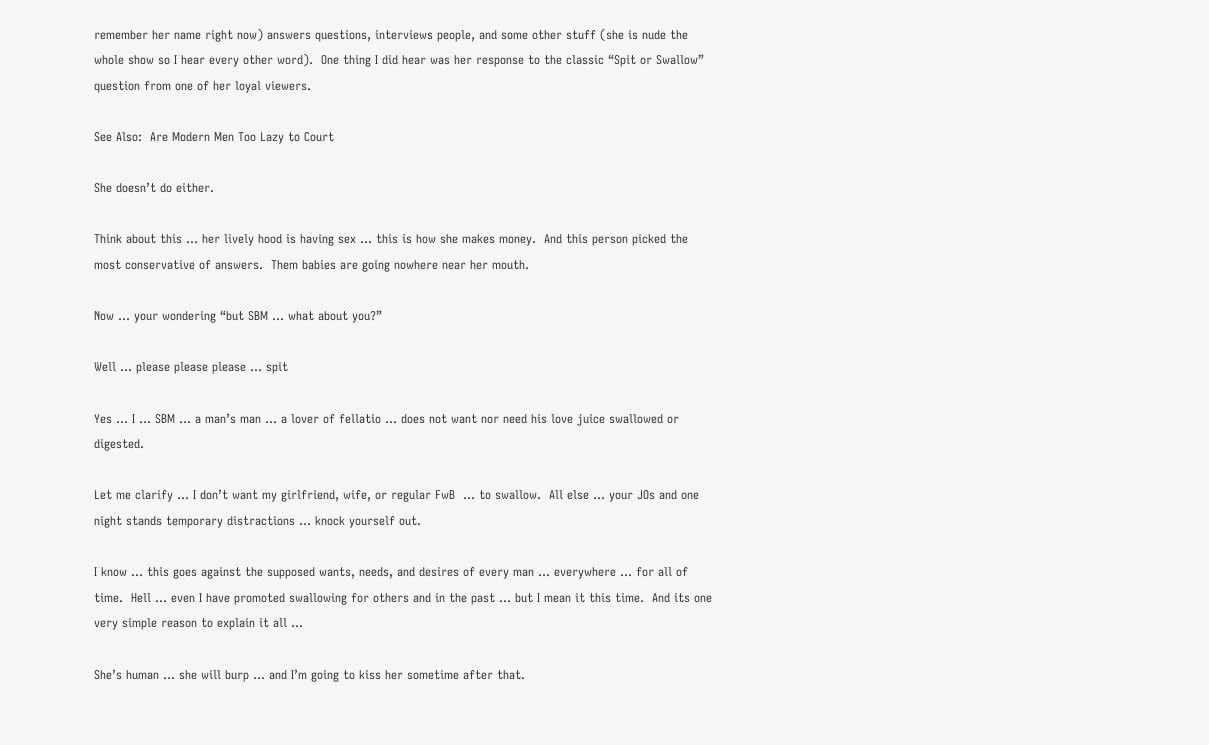remember her name right now) answers questions, interviews people, and some other stuff (she is nude the whole show so I hear every other word).  One thing I did hear was her response to the classic “Spit or Swallow” question from one of her loyal viewers.

See Also:  Are Modern Men Too Lazy to Court

She doesn’t do either.

Think about this … her lively hood is having sex … this is how she makes money.  And this person picked the most conservative of answers.  Them babies are going nowhere near her mouth.

Now … your wondering “but SBM … what about you?”

Well … please please please … spit

Yes … I … SBM … a man’s man … a lover of fellatio … does not want nor need his love juice swallowed or digested.

Let me clarify … I don’t want my girlfriend, wife, or regular FwB  … to swallow.  All else … your JOs and one night stands temporary distractions … knock yourself out.

I know … this goes against the supposed wants, needs, and desires of every man … everywhere … for all of time.  Hell … even I have promoted swallowing for others and in the past … but I mean it this time.  And its one very simple reason to explain it all …

She’s human … she will burp … and I’m going to kiss her sometime after that.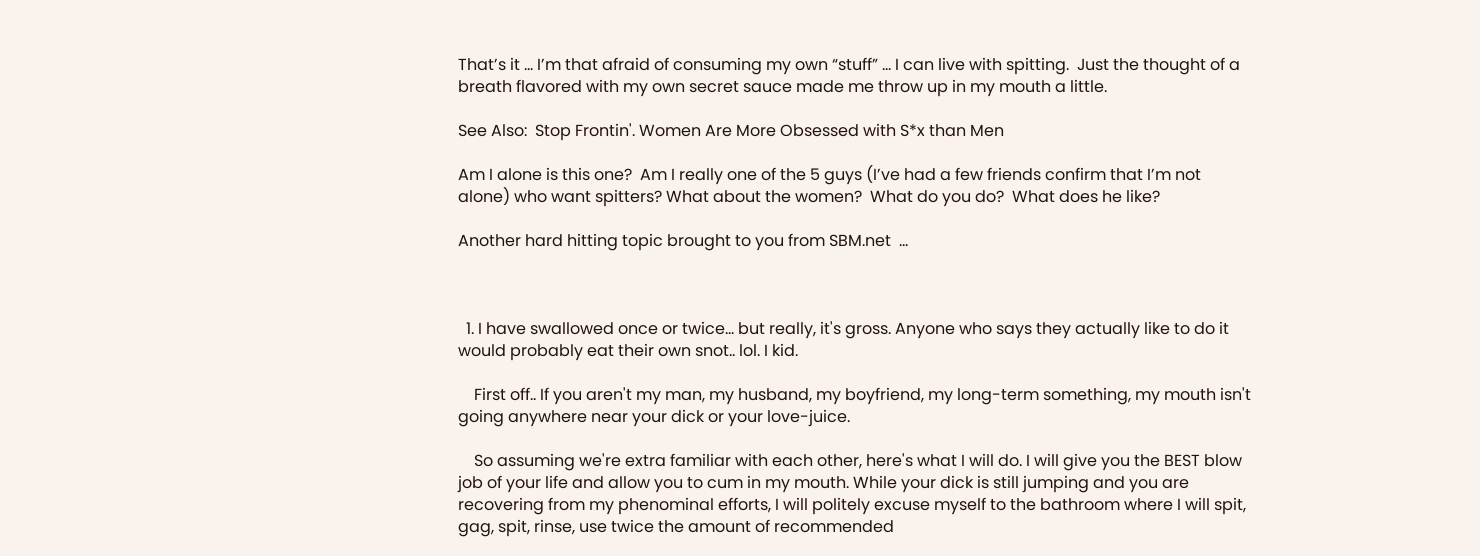That’s it … I’m that afraid of consuming my own “stuff” … I can live with spitting.  Just the thought of a breath flavored with my own secret sauce made me throw up in my mouth a little.

See Also:  Stop Frontin'. Women Are More Obsessed with S*x than Men

Am I alone is this one?  Am I really one of the 5 guys (I’ve had a few friends confirm that I’m not  alone) who want spitters? What about the women?  What do you do?  What does he like?

Another hard hitting topic brought to you from SBM.net  …



  1. I have swallowed once or twice… but really, it's gross. Anyone who says they actually like to do it would probably eat their own snot.. lol. I kid.

    First off.. If you aren't my man, my husband, my boyfriend, my long-term something, my mouth isn't going anywhere near your dick or your love-juice.

    So assuming we're extra familiar with each other, here's what I will do. I will give you the BEST blow job of your life and allow you to cum in my mouth. While your dick is still jumping and you are recovering from my phenominal efforts, I will politely excuse myself to the bathroom where I will spit, gag, spit, rinse, use twice the amount of recommended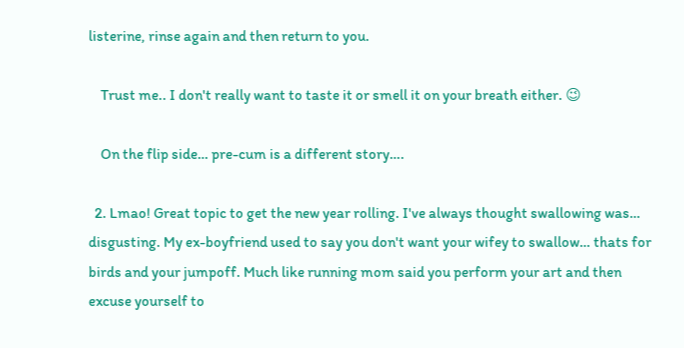listerine, rinse again and then return to you.

    Trust me.. I don't really want to taste it or smell it on your breath either. 😉

    On the flip side… pre-cum is a different story….

  2. Lmao! Great topic to get the new year rolling. I've always thought swallowing was… disgusting. My ex-boyfriend used to say you don't want your wifey to swallow… thats for birds and your jumpoff. Much like running mom said you perform your art and then excuse yourself to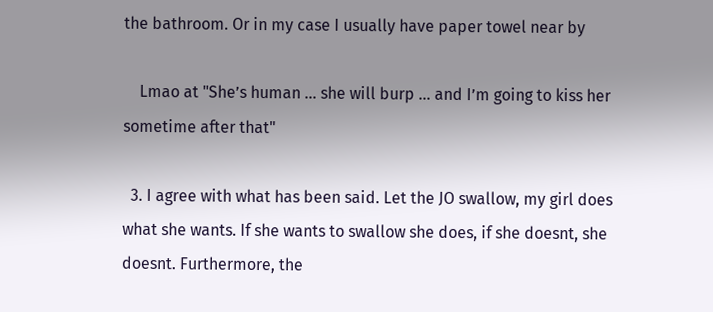the bathroom. Or in my case I usually have paper towel near by

    Lmao at "She’s human … she will burp … and I’m going to kiss her sometime after that"

  3. I agree with what has been said. Let the JO swallow, my girl does what she wants. If she wants to swallow she does, if she doesnt, she doesnt. Furthermore, the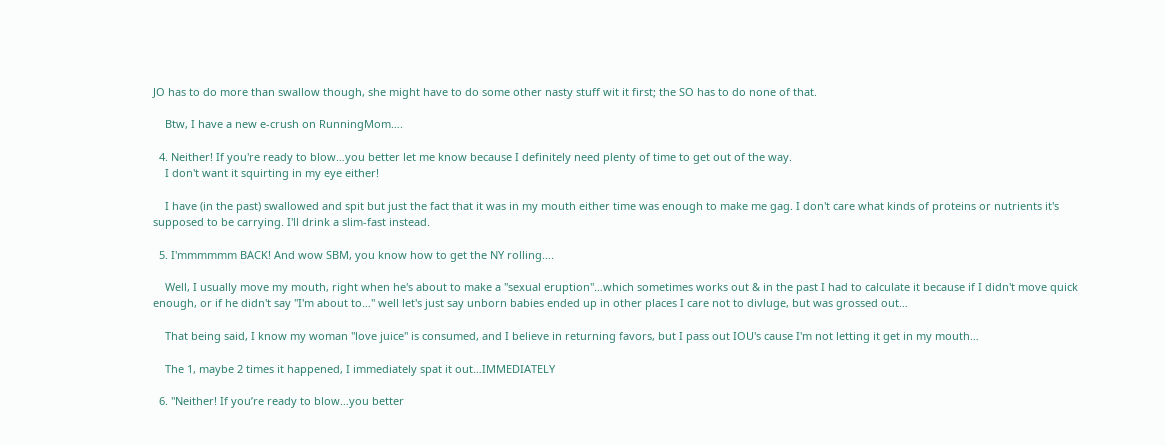JO has to do more than swallow though, she might have to do some other nasty stuff wit it first; the SO has to do none of that.

    Btw, I have a new e-crush on RunningMom….

  4. Neither! If you're ready to blow…you better let me know because I definitely need plenty of time to get out of the way.
    I don't want it squirting in my eye either!

    I have (in the past) swallowed and spit but just the fact that it was in my mouth either time was enough to make me gag. I don't care what kinds of proteins or nutrients it's supposed to be carrying. I'll drink a slim-fast instead.

  5. I'mmmmmm BACK! And wow SBM, you know how to get the NY rolling….

    Well, I usually move my mouth, right when he's about to make a "sexual eruption"…which sometimes works out & in the past I had to calculate it because if I didn't move quick enough, or if he didn't say "I'm about to…" well let's just say unborn babies ended up in other places I care not to divluge, but was grossed out…

    That being said, I know my woman "love juice" is consumed, and I believe in returning favors, but I pass out IOU's cause I'm not letting it get in my mouth…

    The 1, maybe 2 times it happened, I immediately spat it out…IMMEDIATELY

  6. "Neither! If you’re ready to blow…you better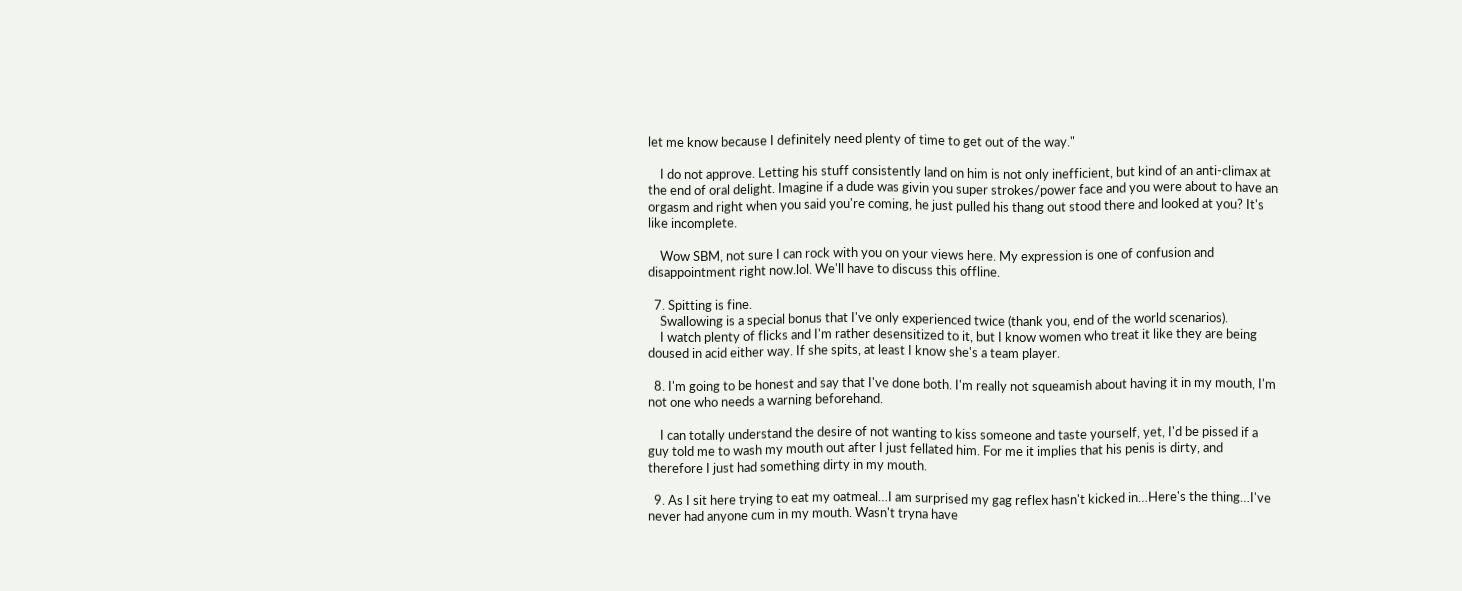let me know because I definitely need plenty of time to get out of the way."

    I do not approve. Letting his stuff consistently land on him is not only inefficient, but kind of an anti-climax at the end of oral delight. Imagine if a dude was givin you super strokes/power face and you were about to have an orgasm and right when you said you're coming, he just pulled his thang out stood there and looked at you? It's like incomplete.

    Wow SBM, not sure I can rock with you on your views here. My expression is one of confusion and disappointment right now.lol. We'll have to discuss this offline.

  7. Spitting is fine.
    Swallowing is a special bonus that I've only experienced twice (thank you, end of the world scenarios).
    I watch plenty of flicks and I'm rather desensitized to it, but I know women who treat it like they are being doused in acid either way. If she spits, at least I know she's a team player.

  8. I'm going to be honest and say that I've done both. I'm really not squeamish about having it in my mouth, I'm not one who needs a warning beforehand.

    I can totally understand the desire of not wanting to kiss someone and taste yourself, yet, I'd be pissed if a guy told me to wash my mouth out after I just fellated him. For me it implies that his penis is dirty, and therefore I just had something dirty in my mouth.

  9. As I sit here trying to eat my oatmeal…I am surprised my gag reflex hasn't kicked in…Here's the thing…I've never had anyone cum in my mouth. Wasn't tryna have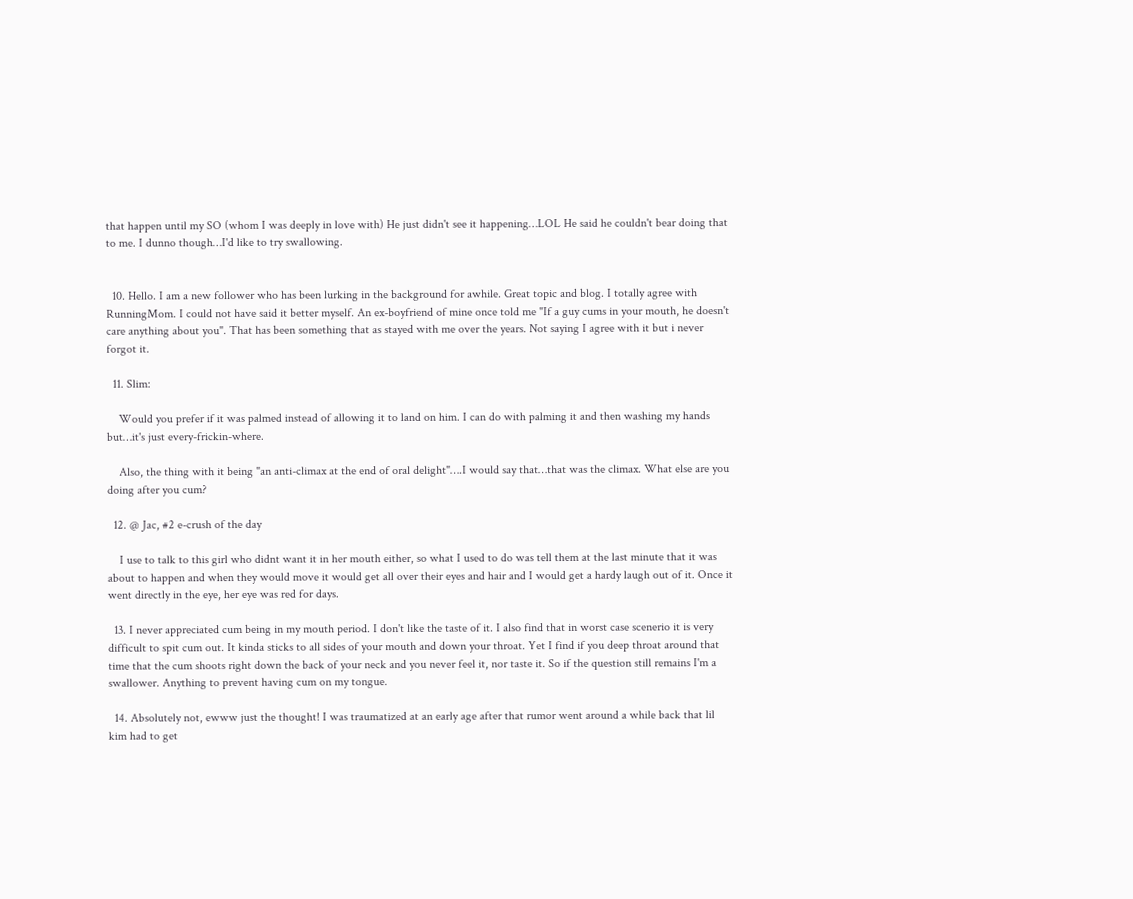that happen until my SO (whom I was deeply in love with) He just didn't see it happening…LOL He said he couldn't bear doing that to me. I dunno though…I'd like to try swallowing.


  10. Hello. I am a new follower who has been lurking in the background for awhile. Great topic and blog. I totally agree with RunningMom. I could not have said it better myself. An ex-boyfriend of mine once told me "If a guy cums in your mouth, he doesn't care anything about you". That has been something that as stayed with me over the years. Not saying I agree with it but i never forgot it.

  11. Slim:

    Would you prefer if it was palmed instead of allowing it to land on him. I can do with palming it and then washing my hands but…it's just every-frickin-where.

    Also, the thing with it being "an anti-climax at the end of oral delight"….I would say that…that was the climax. What else are you doing after you cum?

  12. @ Jac, #2 e-crush of the day

    I use to talk to this girl who didnt want it in her mouth either, so what I used to do was tell them at the last minute that it was about to happen and when they would move it would get all over their eyes and hair and I would get a hardy laugh out of it. Once it went directly in the eye, her eye was red for days.

  13. I never appreciated cum being in my mouth period. I don't like the taste of it. I also find that in worst case scenerio it is very difficult to spit cum out. It kinda sticks to all sides of your mouth and down your throat. Yet I find if you deep throat around that time that the cum shoots right down the back of your neck and you never feel it, nor taste it. So if the question still remains I'm a swallower. Anything to prevent having cum on my tongue.

  14. Absolutely not, ewww just the thought! I was traumatized at an early age after that rumor went around a while back that lil kim had to get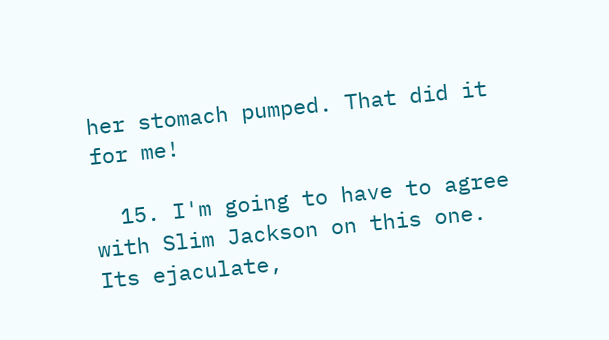her stomach pumped. That did it for me!

  15. I'm going to have to agree with Slim Jackson on this one. Its ejaculate,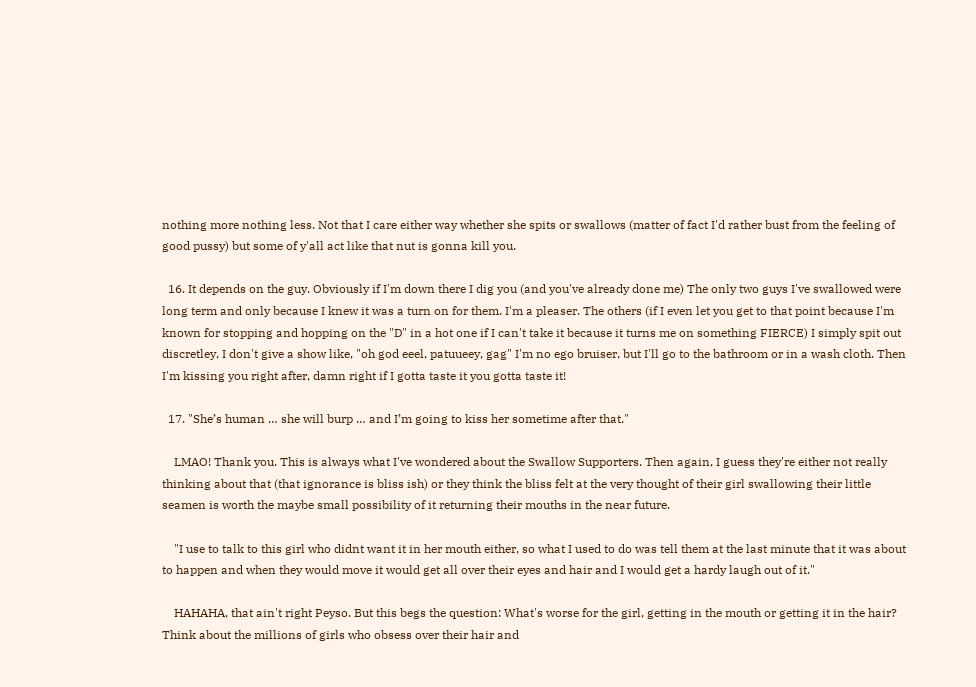nothing more nothing less. Not that I care either way whether she spits or swallows (matter of fact I'd rather bust from the feeling of good pussy) but some of y'all act like that nut is gonna kill you.

  16. It depends on the guy. Obviously if I'm down there I dig you (and you've already done me) The only two guys I've swallowed were long term and only because I knew it was a turn on for them. I'm a pleaser. The others (if I even let you get to that point because I'm known for stopping and hopping on the "D" in a hot one if I can't take it because it turns me on something FIERCE) I simply spit out discretley, I don't give a show like, "oh god eeel, patuueey, gag" I'm no ego bruiser, but I'll go to the bathroom or in a wash cloth. Then I'm kissing you right after, damn right if I gotta taste it you gotta taste it!

  17. "She’s human … she will burp … and I’m going to kiss her sometime after that."

    LMAO! Thank you. This is always what I've wondered about the Swallow Supporters. Then again, I guess they're either not really thinking about that (that ignorance is bliss ish) or they think the bliss felt at the very thought of their girl swallowing their little seamen is worth the maybe small possibility of it returning their mouths in the near future.

    "I use to talk to this girl who didnt want it in her mouth either, so what I used to do was tell them at the last minute that it was about to happen and when they would move it would get all over their eyes and hair and I would get a hardy laugh out of it."

    HAHAHA, that ain't right Peyso. But this begs the question: What's worse for the girl, getting in the mouth or getting it in the hair? Think about the millions of girls who obsess over their hair and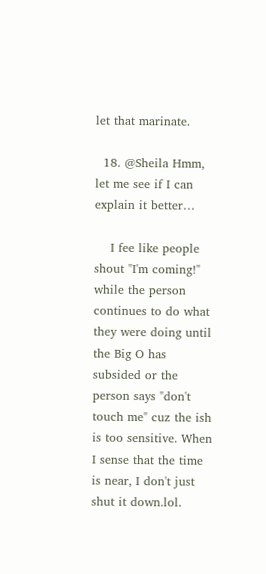let that marinate.

  18. @Sheila Hmm, let me see if I can explain it better…

    I fee like people shout "I'm coming!" while the person continues to do what they were doing until the Big O has subsided or the person says "don't touch me" cuz the ish is too sensitive. When I sense that the time is near, I don't just shut it down.lol.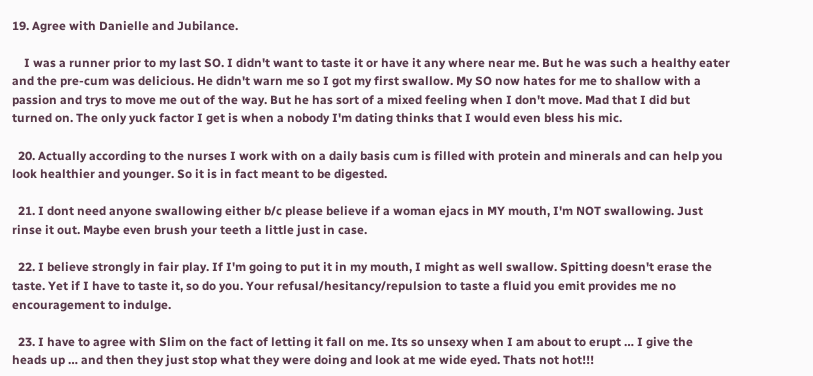19. Agree with Danielle and Jubilance.

    I was a runner prior to my last SO. I didn't want to taste it or have it any where near me. But he was such a healthy eater and the pre-cum was delicious. He didn't warn me so I got my first swallow. My SO now hates for me to shallow with a passion and trys to move me out of the way. But he has sort of a mixed feeling when I don't move. Mad that I did but turned on. The only yuck factor I get is when a nobody I'm dating thinks that I would even bless his mic.

  20. Actually according to the nurses I work with on a daily basis cum is filled with protein and minerals and can help you look healthier and younger. So it is in fact meant to be digested.

  21. I dont need anyone swallowing either b/c please believe if a woman ejacs in MY mouth, I'm NOT swallowing. Just rinse it out. Maybe even brush your teeth a little just in case.

  22. I believe strongly in fair play. If I'm going to put it in my mouth, I might as well swallow. Spitting doesn't erase the taste. Yet if I have to taste it, so do you. Your refusal/hesitancy/repulsion to taste a fluid you emit provides me no encouragement to indulge.

  23. I have to agree with Slim on the fact of letting it fall on me. Its so unsexy when I am about to erupt … I give the heads up … and then they just stop what they were doing and look at me wide eyed. Thats not hot!!!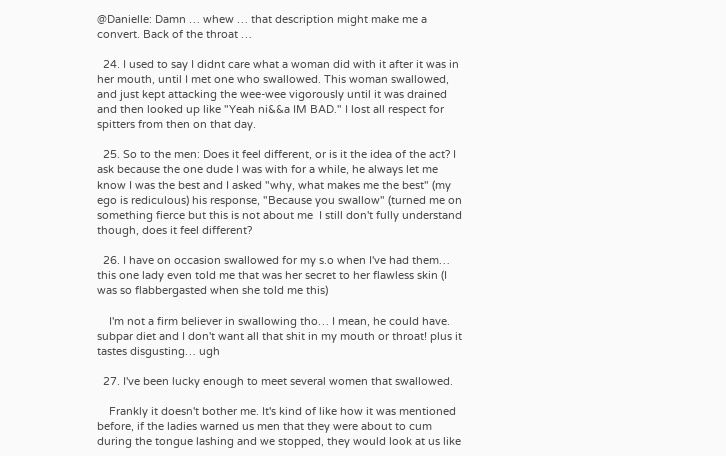@Danielle: Damn … whew … that description might make me a convert. Back of the throat …

  24. I used to say I didnt care what a woman did with it after it was in her mouth, until I met one who swallowed. This woman swallowed, and just kept attacking the wee-wee vigorously until it was drained and then looked up like "Yeah ni&&a IM BAD." I lost all respect for spitters from then on that day.

  25. So to the men: Does it feel different, or is it the idea of the act? I ask because the one dude I was with for a while, he always let me know I was the best and I asked "why, what makes me the best" (my ego is rediculous) his response, "Because you swallow" (turned me on something fierce but this is not about me  I still don't fully understand though, does it feel different?

  26. I have on occasion swallowed for my s.o when I've had them… this one lady even told me that was her secret to her flawless skin (I was so flabbergasted when she told me this)

    I'm not a firm believer in swallowing tho… I mean, he could have. subpar diet and I don't want all that shit in my mouth or throat! plus it tastes disgusting… ugh

  27. I've been lucky enough to meet several women that swallowed.

    Frankly it doesn't bother me. It's kind of like how it was mentioned before, if the ladies warned us men that they were about to cum during the tongue lashing and we stopped, they would look at us like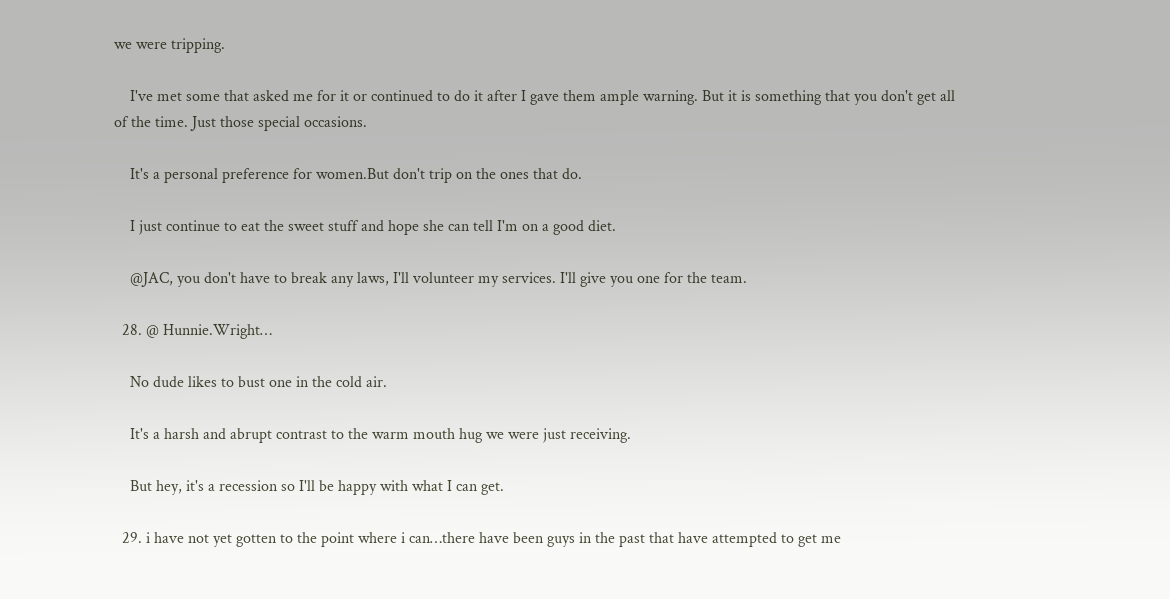we were tripping.

    I've met some that asked me for it or continued to do it after I gave them ample warning. But it is something that you don't get all of the time. Just those special occasions.

    It's a personal preference for women.But don't trip on the ones that do.

    I just continue to eat the sweet stuff and hope she can tell I'm on a good diet.

    @JAC, you don't have to break any laws, I'll volunteer my services. I'll give you one for the team.

  28. @ Hunnie.Wright…

    No dude likes to bust one in the cold air.

    It's a harsh and abrupt contrast to the warm mouth hug we were just receiving.

    But hey, it's a recession so I'll be happy with what I can get.

  29. i have not yet gotten to the point where i can…there have been guys in the past that have attempted to get me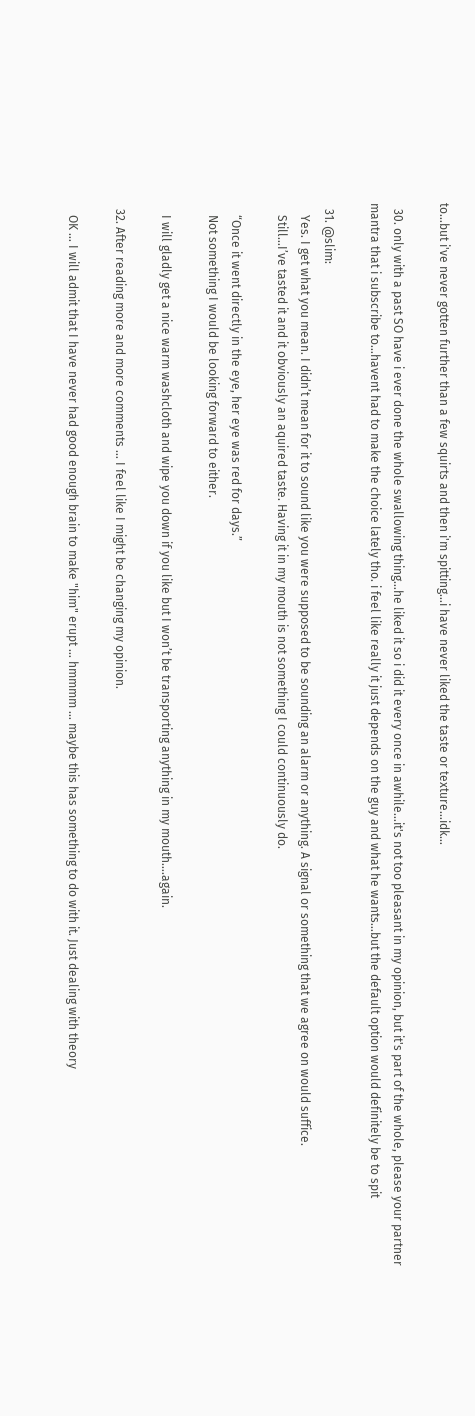to…but i've never gotten further than a few squirts and then i'm spitting…i have never liked the taste or texture…idk…

  30. only with a past SO have i ever done the whole swallowing thing…he liked it so i did it every once in awhile…it's not too pleasant in my opinion, but it's part of the whole, please your partner mantra that i subscribe to…havent had to make the choice lately tho. i feel like really it just depends on the guy and what he wants…but the default option would definitely be to spit

  31. @slim:
    Yes. I get what you mean. I didn’t mean for it to sound like you were supposed to be sounding an alarm or anything. A signal or something that we agree on would suffice.
    Still…I’ve tasted it and it obviously an aquired taste. Having it in my mouth is not something I could continuously do.

    “Once it went directly in the eye, her eye was red for days.”
    Not something I would be looking forward to either.

    I will gladly get a nice warm washcloth and wipe you down if you like but I won’t be transporting anything in my mouth….again.

  32. After reading more and more comments … I feel like I might be changing my opinion.

    OK … I will admit that I have never had good enough brain to make "him" erupt … hmmmm … maybe this has something to do with it. Just dealing with theory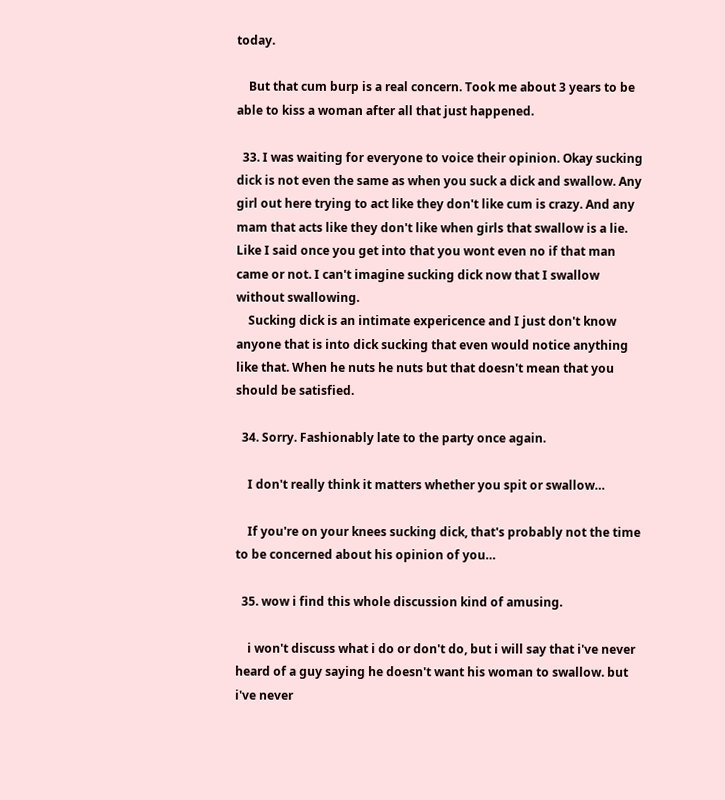today.

    But that cum burp is a real concern. Took me about 3 years to be able to kiss a woman after all that just happened.

  33. I was waiting for everyone to voice their opinion. Okay sucking dick is not even the same as when you suck a dick and swallow. Any girl out here trying to act like they don't like cum is crazy. And any mam that acts like they don't like when girls that swallow is a lie. Like I said once you get into that you wont even no if that man came or not. I can't imagine sucking dick now that I swallow without swallowing.
    Sucking dick is an intimate expericence and I just don't know anyone that is into dick sucking that even would notice anything like that. When he nuts he nuts but that doesn't mean that you should be satisfied.

  34. Sorry. Fashionably late to the party once again.

    I don't really think it matters whether you spit or swallow…

    If you're on your knees sucking dick, that's probably not the time to be concerned about his opinion of you…

  35. wow i find this whole discussion kind of amusing.

    i won't discuss what i do or don't do, but i will say that i've never heard of a guy saying he doesn't want his woman to swallow. but i've never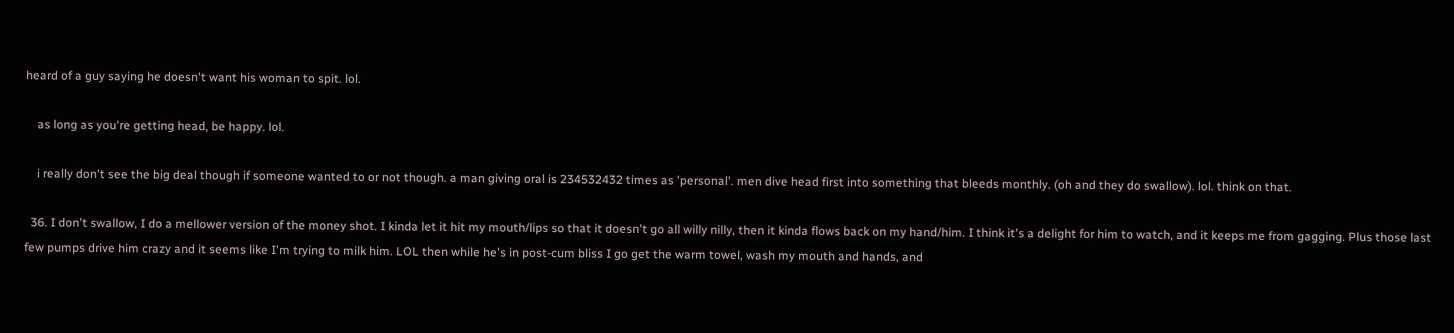heard of a guy saying he doesn't want his woman to spit. lol.

    as long as you're getting head, be happy. lol.

    i really don't see the big deal though if someone wanted to or not though. a man giving oral is 234532432 times as 'personal'. men dive head first into something that bleeds monthly. (oh and they do swallow). lol. think on that.

  36. I don't swallow, I do a mellower version of the money shot. I kinda let it hit my mouth/lips so that it doesn't go all willy nilly, then it kinda flows back on my hand/him. I think it's a delight for him to watch, and it keeps me from gagging. Plus those last few pumps drive him crazy and it seems like I'm trying to milk him. LOL then while he's in post-cum bliss I go get the warm towel, wash my mouth and hands, and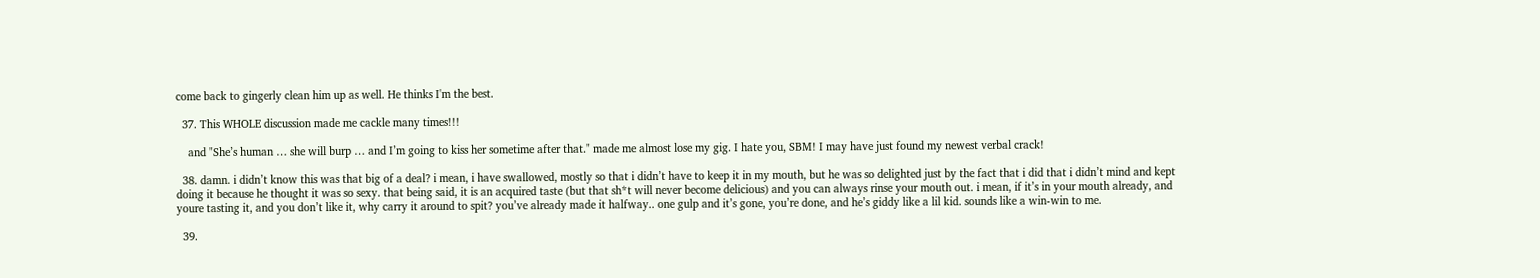come back to gingerly clean him up as well. He thinks I'm the best.

  37. This WHOLE discussion made me cackle many times!!!

    and "She’s human … she will burp … and I’m going to kiss her sometime after that." made me almost lose my gig. I hate you, SBM! I may have just found my newest verbal crack!

  38. damn. i didn’t know this was that big of a deal? i mean, i have swallowed, mostly so that i didn’t have to keep it in my mouth, but he was so delighted just by the fact that i did that i didn’t mind and kept doing it because he thought it was so sexy. that being said, it is an acquired taste (but that sh*t will never become delicious) and you can always rinse your mouth out. i mean, if it’s in your mouth already, and youre tasting it, and you don’t like it, why carry it around to spit? you’ve already made it halfway.. one gulp and it’s gone, you’re done, and he’s giddy like a lil kid. sounds like a win-win to me.

  39.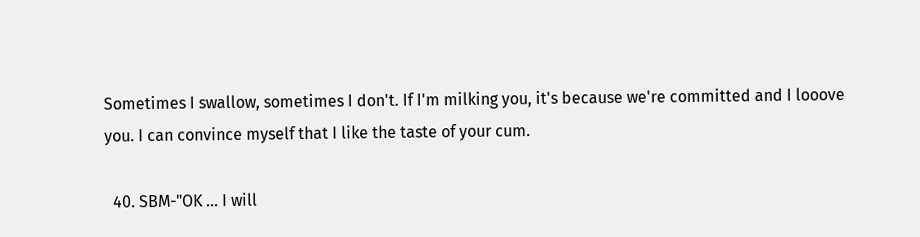Sometimes I swallow, sometimes I don't. If I'm milking you, it's because we're committed and I looove you. I can convince myself that I like the taste of your cum.

  40. SBM-"OK … I will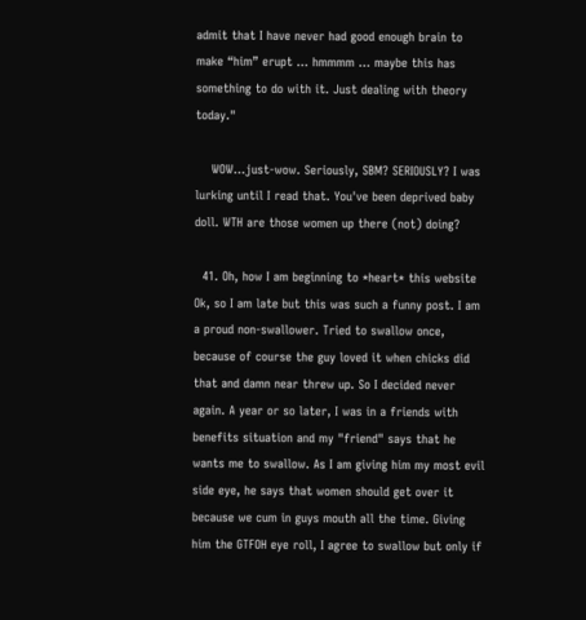admit that I have never had good enough brain to make “him” erupt … hmmmm … maybe this has something to do with it. Just dealing with theory today."

    WOW…just-wow. Seriously, SBM? SERIOUSLY? I was lurking until I read that. You've been deprived baby doll. WTH are those women up there (not) doing?

  41. Oh, how I am beginning to *heart* this website  Ok, so I am late but this was such a funny post. I am a proud non-swallower. Tried to swallow once, because of course the guy loved it when chicks did that and damn near threw up. So I decided never again. A year or so later, I was in a friends with benefits situation and my "friend" says that he wants me to swallow. As I am giving him my most evil side eye, he says that women should get over it because we cum in guys mouth all the time. Giving him the GTFOH eye roll, I agree to swallow but only if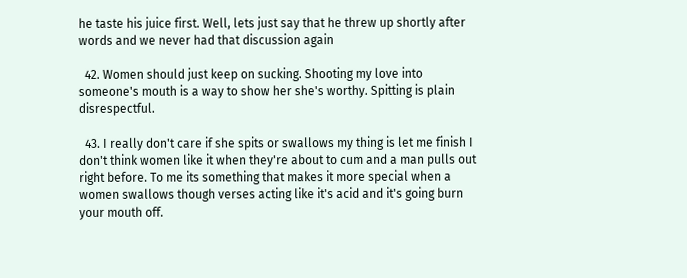he taste his juice first. Well, lets just say that he threw up shortly after words and we never had that discussion again

  42. Women should just keep on sucking. Shooting my love into someone's mouth is a way to show her she's worthy. Spitting is plain disrespectful.

  43. I really don't care if she spits or swallows my thing is let me finish I don't think women like it when they're about to cum and a man pulls out right before. To me its something that makes it more special when a women swallows though verses acting like it's acid and it's going burn your mouth off.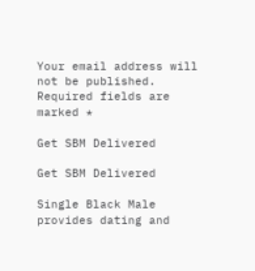Your email address will not be published. Required fields are marked *

Get SBM Delivered

Get SBM Delivered

Single Black Male provides dating and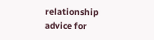relationship
advice for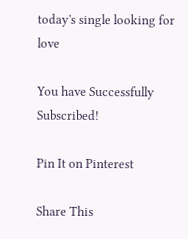today's single looking for love

You have Successfully Subscribed!

Pin It on Pinterest

Share This